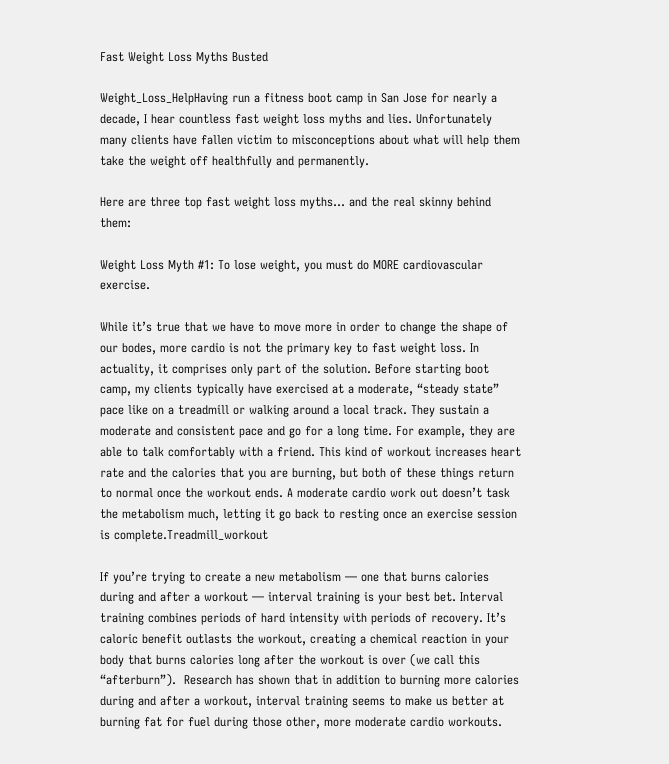Fast Weight Loss Myths Busted

Weight_Loss_HelpHaving run a fitness boot camp in San Jose for nearly a decade, I hear countless fast weight loss myths and lies. Unfortunately many clients have fallen victim to misconceptions about what will help them take the weight off healthfully and permanently.

Here are three top fast weight loss myths… and the real skinny behind them:

Weight Loss Myth #1: To lose weight, you must do MORE cardiovascular exercise.

While it’s true that we have to move more in order to change the shape of our bodes, more cardio is not the primary key to fast weight loss. In actuality, it comprises only part of the solution. Before starting boot camp, my clients typically have exercised at a moderate, “steady state” pace like on a treadmill or walking around a local track. They sustain a moderate and consistent pace and go for a long time. For example, they are able to talk comfortably with a friend. This kind of workout increases heart rate and the calories that you are burning, but both of these things return to normal once the workout ends. A moderate cardio work out doesn’t task the metabolism much, letting it go back to resting once an exercise session is complete.Treadmill_workout

If you’re trying to create a new metabolism — one that burns calories during and after a workout — interval training is your best bet. Interval training combines periods of hard intensity with periods of recovery. It’s caloric benefit outlasts the workout, creating a chemical reaction in your body that burns calories long after the workout is over (we call this “afterburn”).  Research has shown that in addition to burning more calories during and after a workout, interval training seems to make us better at burning fat for fuel during those other, more moderate cardio workouts.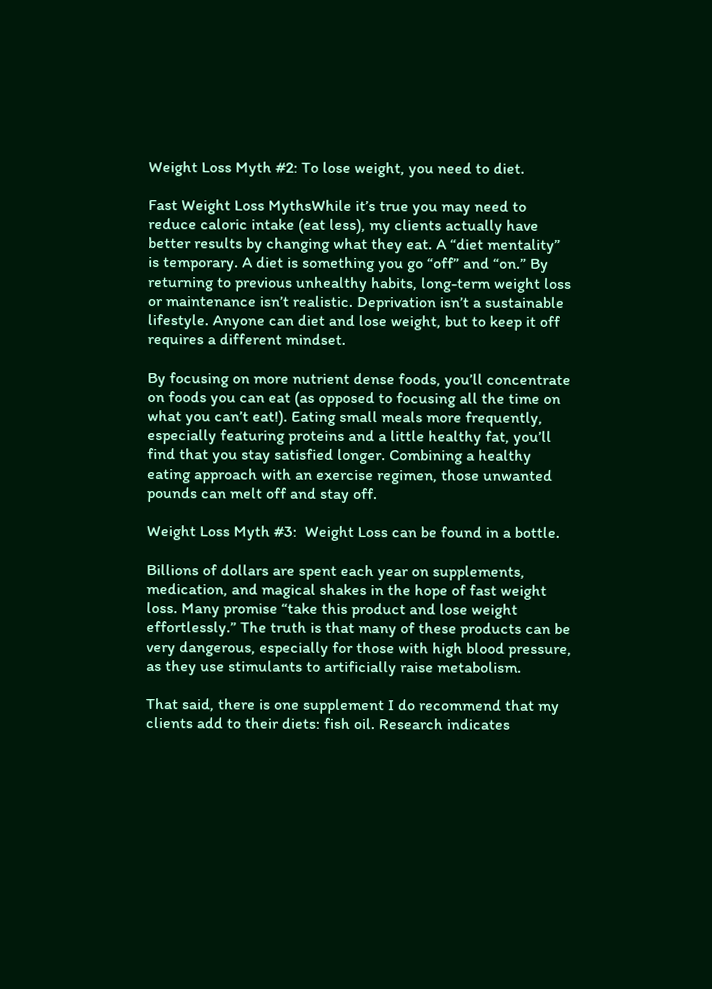Weight Loss Myth #2: To lose weight, you need to diet.

Fast Weight Loss MythsWhile it’s true you may need to reduce caloric intake (eat less), my clients actually have better results by changing what they eat. A “diet mentality” is temporary. A diet is something you go “off” and “on.” By returning to previous unhealthy habits, long-term weight loss or maintenance isn’t realistic. Deprivation isn’t a sustainable lifestyle. Anyone can diet and lose weight, but to keep it off requires a different mindset.

By focusing on more nutrient dense foods, you’ll concentrate on foods you can eat (as opposed to focusing all the time on what you can’t eat!). Eating small meals more frequently, especially featuring proteins and a little healthy fat, you’ll find that you stay satisfied longer. Combining a healthy eating approach with an exercise regimen, those unwanted pounds can melt off and stay off.

Weight Loss Myth #3:  Weight Loss can be found in a bottle.

Billions of dollars are spent each year on supplements, medication, and magical shakes in the hope of fast weight loss. Many promise “take this product and lose weight effortlessly.” The truth is that many of these products can be very dangerous, especially for those with high blood pressure, as they use stimulants to artificially raise metabolism.

That said, there is one supplement I do recommend that my clients add to their diets: fish oil. Research indicates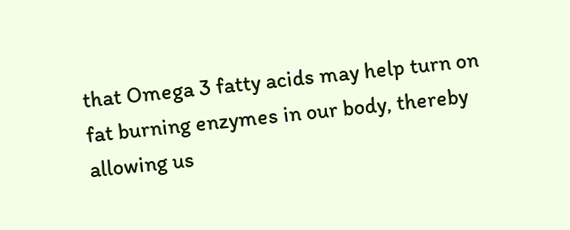that Omega 3 fatty acids may help turn on fat burning enzymes in our body, thereby allowing us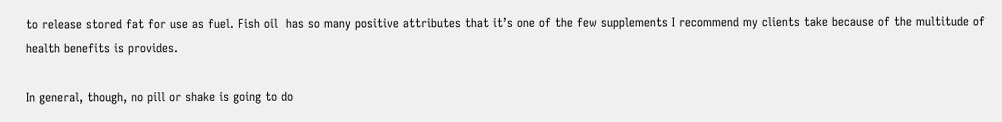to release stored fat for use as fuel. Fish oil  has so many positive attributes that it’s one of the few supplements I recommend my clients take because of the multitude of health benefits is provides.

In general, though, no pill or shake is going to do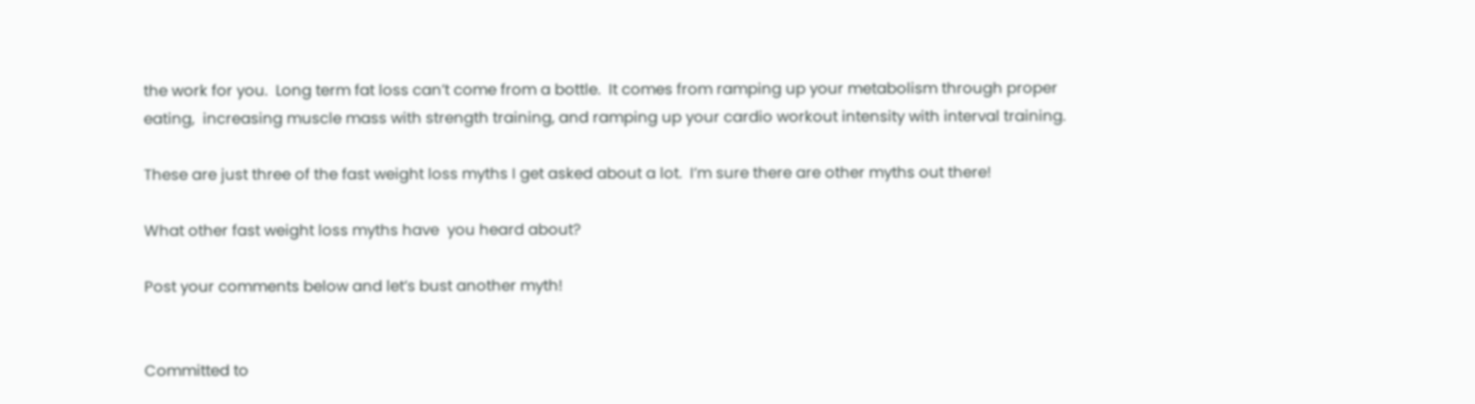the work for you.  Long term fat loss can’t come from a bottle.  It comes from ramping up your metabolism through proper eating,  increasing muscle mass with strength training, and ramping up your cardio workout intensity with interval training.

These are just three of the fast weight loss myths I get asked about a lot.  I’m sure there are other myths out there!

What other fast weight loss myths have  you heard about?

Post your comments below and let’s bust another myth!


Committed to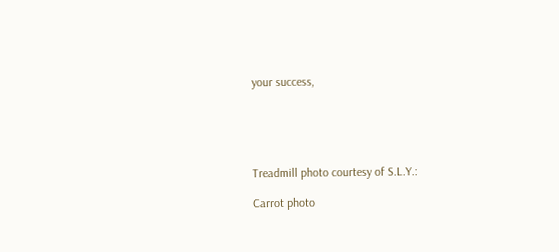your success,





Treadmill photo courtesy of S.L.Y.:

Carrot photo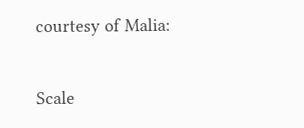courtesy of Malia:

Scale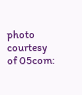photo courtesy of 05com: